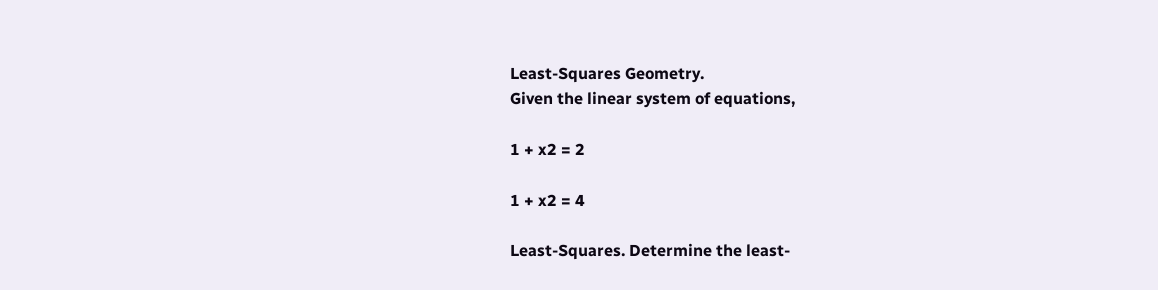Least-Squares Geometry.
Given the linear system of equations,

1 + x2 = 2

1 + x2 = 4

Least-Squares. Determine the least-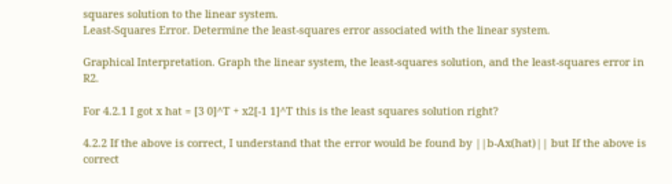squares solution to the linear system.
Least-Squares Error. Determine the least-squares error associated with the linear system.

Graphical Interpretation. Graph the linear system, the least-squares solution, and the least-squares error in R2.

For 4.2.1 I got x hat = [3 0]^T + x2[-1 1]^T this is the least squares solution right?

4.2.2 If the above is correct, I understand that the error would be found by ||b-Ax(hat)|| but If the above is correct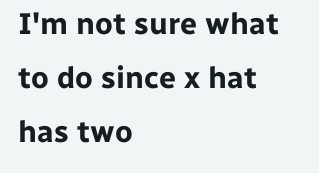I'm not sure what to do since x hat has two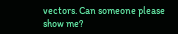vectors. Can someone please show me?